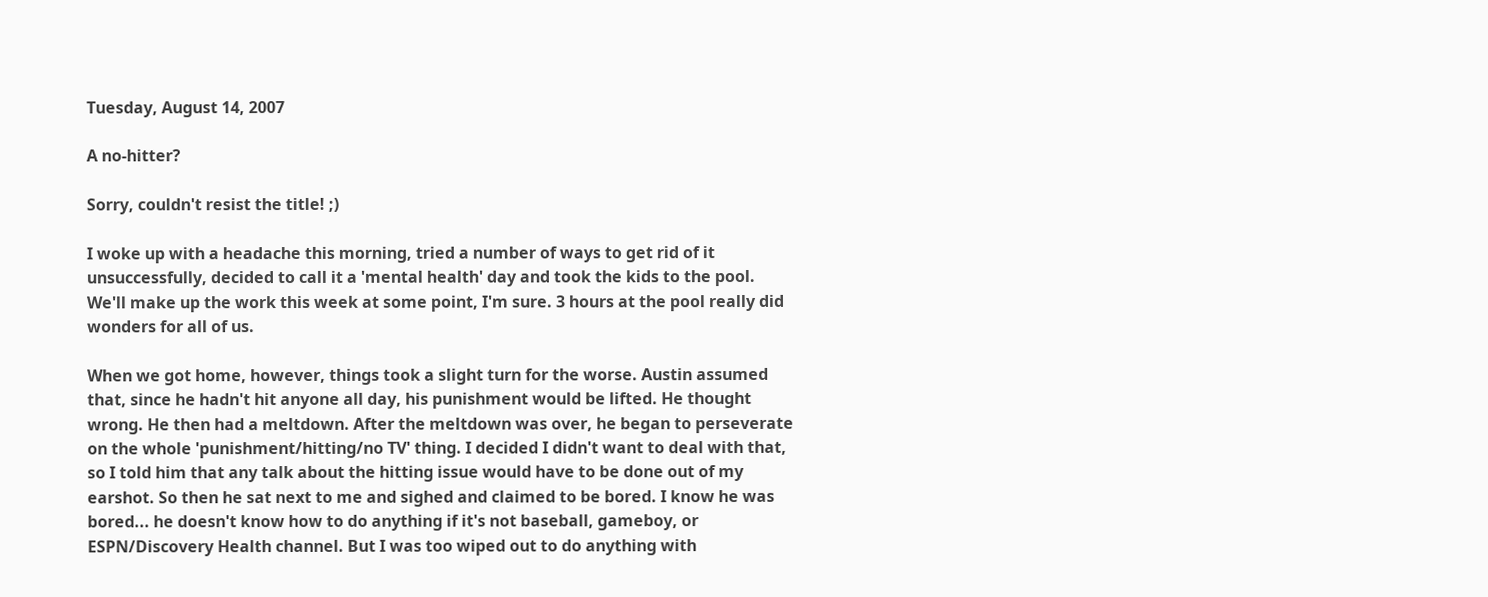Tuesday, August 14, 2007

A no-hitter?

Sorry, couldn't resist the title! ;)

I woke up with a headache this morning, tried a number of ways to get rid of it unsuccessfully, decided to call it a 'mental health' day and took the kids to the pool. We'll make up the work this week at some point, I'm sure. 3 hours at the pool really did wonders for all of us.

When we got home, however, things took a slight turn for the worse. Austin assumed that, since he hadn't hit anyone all day, his punishment would be lifted. He thought wrong. He then had a meltdown. After the meltdown was over, he began to perseverate on the whole 'punishment/hitting/no TV' thing. I decided I didn't want to deal with that, so I told him that any talk about the hitting issue would have to be done out of my earshot. So then he sat next to me and sighed and claimed to be bored. I know he was bored... he doesn't know how to do anything if it's not baseball, gameboy, or ESPN/Discovery Health channel. But I was too wiped out to do anything with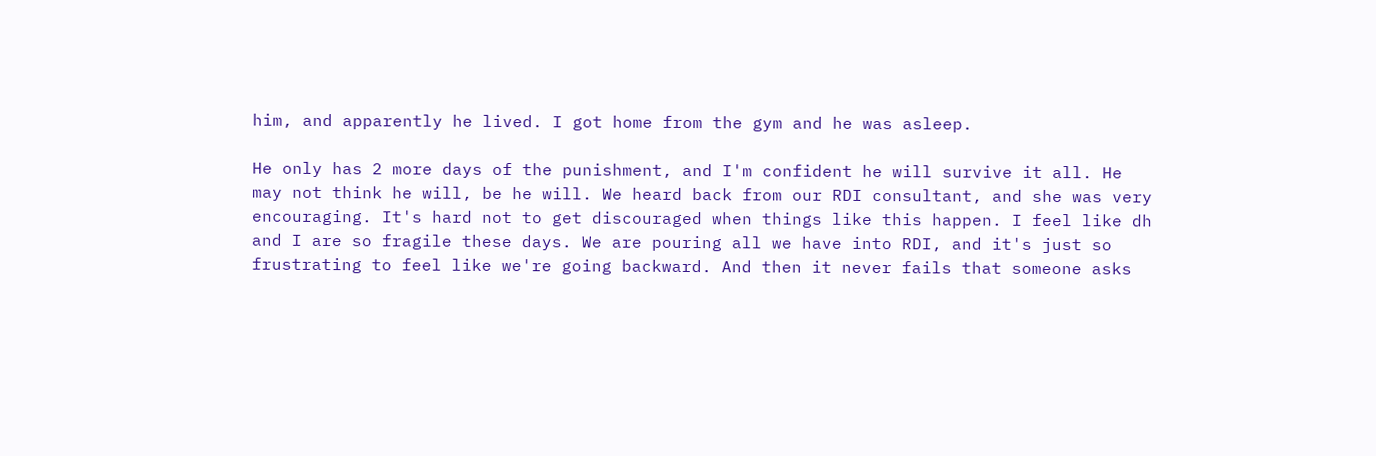him, and apparently he lived. I got home from the gym and he was asleep.

He only has 2 more days of the punishment, and I'm confident he will survive it all. He may not think he will, be he will. We heard back from our RDI consultant, and she was very encouraging. It's hard not to get discouraged when things like this happen. I feel like dh and I are so fragile these days. We are pouring all we have into RDI, and it's just so frustrating to feel like we're going backward. And then it never fails that someone asks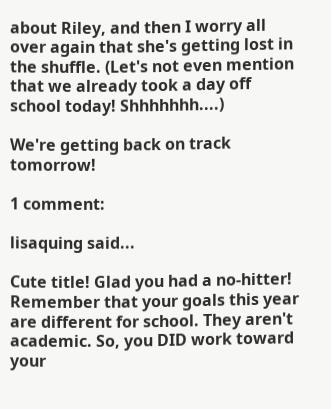about Riley, and then I worry all over again that she's getting lost in the shuffle. (Let's not even mention that we already took a day off school today! Shhhhhhh....)

We're getting back on track tomorrow!

1 comment:

lisaquing said...

Cute title! Glad you had a no-hitter! Remember that your goals this year are different for school. They aren't academic. So, you DID work toward your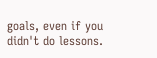goals, even if you didn't do lessons.